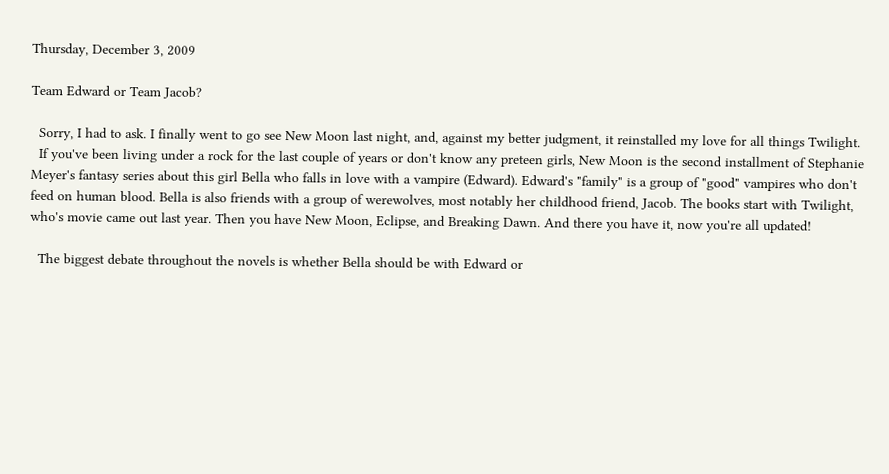Thursday, December 3, 2009

Team Edward or Team Jacob?

  Sorry, I had to ask. I finally went to go see New Moon last night, and, against my better judgment, it reinstalled my love for all things Twilight.
  If you've been living under a rock for the last couple of years or don't know any preteen girls, New Moon is the second installment of Stephanie Meyer's fantasy series about this girl Bella who falls in love with a vampire (Edward). Edward's "family" is a group of "good" vampires who don't feed on human blood. Bella is also friends with a group of werewolves, most notably her childhood friend, Jacob. The books start with Twilight, who's movie came out last year. Then you have New Moon, Eclipse, and Breaking Dawn. And there you have it, now you're all updated!

  The biggest debate throughout the novels is whether Bella should be with Edward or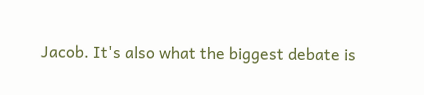Jacob. It's also what the biggest debate is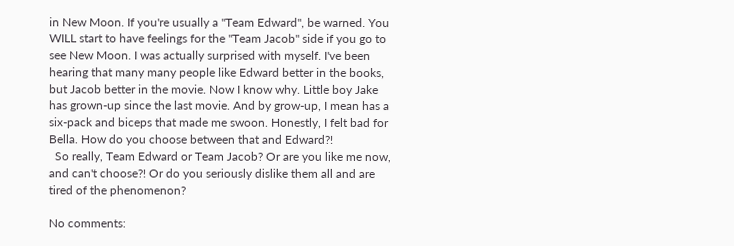in New Moon. If you're usually a "Team Edward", be warned. You WILL start to have feelings for the "Team Jacob" side if you go to see New Moon. I was actually surprised with myself. I've been hearing that many many people like Edward better in the books, but Jacob better in the movie. Now I know why. Little boy Jake has grown-up since the last movie. And by grow-up, I mean has a six-pack and biceps that made me swoon. Honestly, I felt bad for Bella. How do you choose between that and Edward?!
  So really, Team Edward or Team Jacob? Or are you like me now, and can't choose?! Or do you seriously dislike them all and are tired of the phenomenon?

No comments: